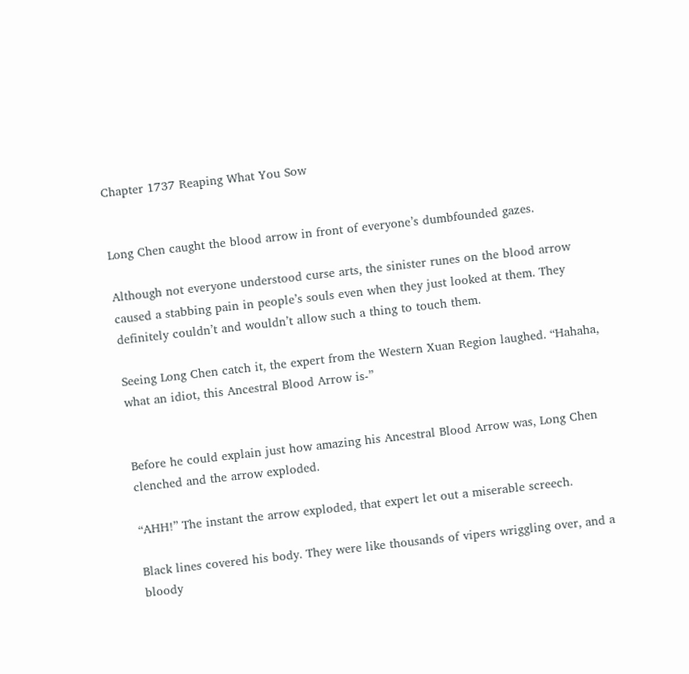Chapter 1737 Reaping What You Sow


Long Chen caught the blood arrow in front of everyone’s dumbfounded gazes.

Although not everyone understood curse arts, the sinister runes on the blood arrow caused a stabbing pain in people’s souls even when they just looked at them. They definitely couldn’t and wouldn’t allow such a thing to touch them.

Seeing Long Chen catch it, the expert from the Western Xuan Region laughed. “Hahaha, what an idiot, this Ancestral Blood Arrow is-”


Before he could explain just how amazing his Ancestral Blood Arrow was, Long Chen clenched and the arrow exploded.

“AHH!” The instant the arrow exploded, that expert let out a miserable screech.

Black lines covered his body. They were like thousands of vipers wriggling over, and a bloody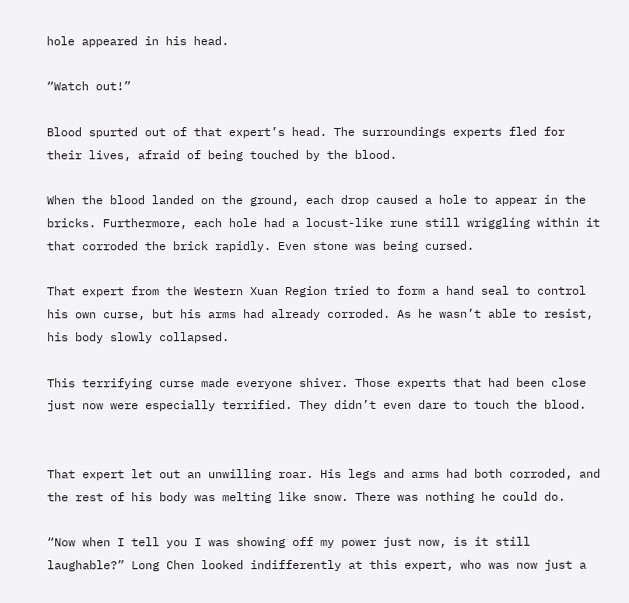hole appeared in his head.

“Watch out!”

Blood spurted out of that expert’s head. The surroundings experts fled for their lives, afraid of being touched by the blood.

When the blood landed on the ground, each drop caused a hole to appear in the bricks. Furthermore, each hole had a locust-like rune still wriggling within it that corroded the brick rapidly. Even stone was being cursed.

That expert from the Western Xuan Region tried to form a hand seal to control his own curse, but his arms had already corroded. As he wasn’t able to resist, his body slowly collapsed.

This terrifying curse made everyone shiver. Those experts that had been close just now were especially terrified. They didn’t even dare to touch the blood.


That expert let out an unwilling roar. His legs and arms had both corroded, and the rest of his body was melting like snow. There was nothing he could do.

“Now when I tell you I was showing off my power just now, is it still laughable?” Long Chen looked indifferently at this expert, who was now just a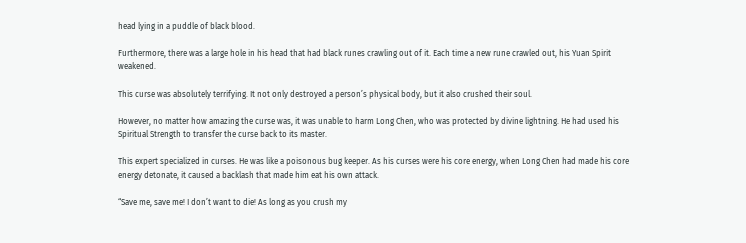head lying in a puddle of black blood.

Furthermore, there was a large hole in his head that had black runes crawling out of it. Each time a new rune crawled out, his Yuan Spirit weakened.

This curse was absolutely terrifying. It not only destroyed a person’s physical body, but it also crushed their soul.

However, no matter how amazing the curse was, it was unable to harm Long Chen, who was protected by divine lightning. He had used his Spiritual Strength to transfer the curse back to its master.

This expert specialized in curses. He was like a poisonous bug keeper. As his curses were his core energy, when Long Chen had made his core energy detonate, it caused a backlash that made him eat his own attack.

“Save me, save me! I don’t want to die! As long as you crush my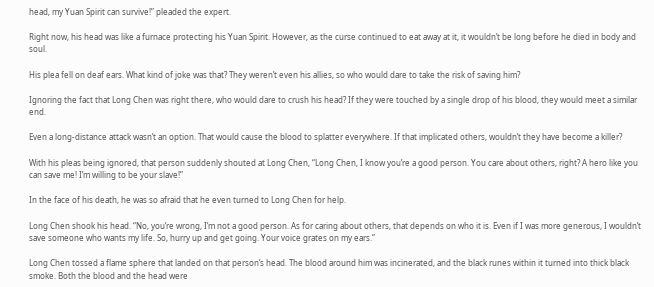head, my Yuan Spirit can survive!” pleaded the expert.

Right now, his head was like a furnace protecting his Yuan Spirit. However, as the curse continued to eat away at it, it wouldn’t be long before he died in body and soul.

His plea fell on deaf ears. What kind of joke was that? They weren’t even his allies, so who would dare to take the risk of saving him?

Ignoring the fact that Long Chen was right there, who would dare to crush his head? If they were touched by a single drop of his blood, they would meet a similar end.

Even a long-distance attack wasn’t an option. That would cause the blood to splatter everywhere. If that implicated others, wouldn’t they have become a killer?

With his pleas being ignored, that person suddenly shouted at Long Chen, “Long Chen, I know you’re a good person. You care about others, right? A hero like you can save me! I’m willing to be your slave!”

In the face of his death, he was so afraid that he even turned to Long Chen for help.

Long Chen shook his head. “No, you’re wrong, I’m not a good person. As for caring about others, that depends on who it is. Even if I was more generous, I wouldn’t save someone who wants my life. So, hurry up and get going. Your voice grates on my ears.”

Long Chen tossed a flame sphere that landed on that person’s head. The blood around him was incinerated, and the black runes within it turned into thick black smoke. Both the blood and the head were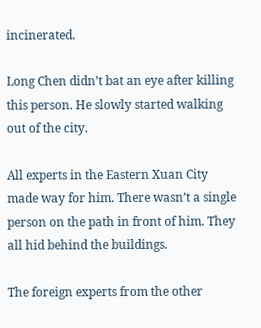incinerated.

Long Chen didn’t bat an eye after killing this person. He slowly started walking out of the city.

All experts in the Eastern Xuan City made way for him. There wasn’t a single person on the path in front of him. They all hid behind the buildings.

The foreign experts from the other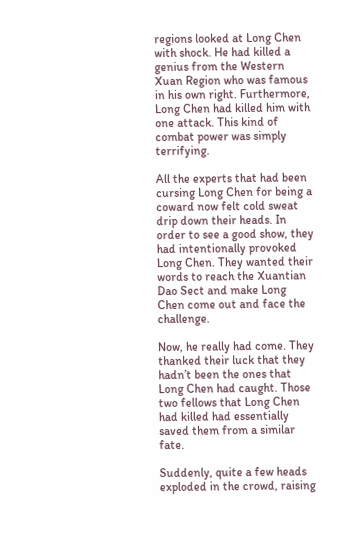regions looked at Long Chen with shock. He had killed a genius from the Western Xuan Region who was famous in his own right. Furthermore, Long Chen had killed him with one attack. This kind of combat power was simply terrifying.

All the experts that had been cursing Long Chen for being a coward now felt cold sweat drip down their heads. In order to see a good show, they had intentionally provoked Long Chen. They wanted their words to reach the Xuantian Dao Sect and make Long Chen come out and face the challenge.

Now, he really had come. They thanked their luck that they hadn’t been the ones that Long Chen had caught. Those two fellows that Long Chen had killed had essentially saved them from a similar fate.

Suddenly, quite a few heads exploded in the crowd, raising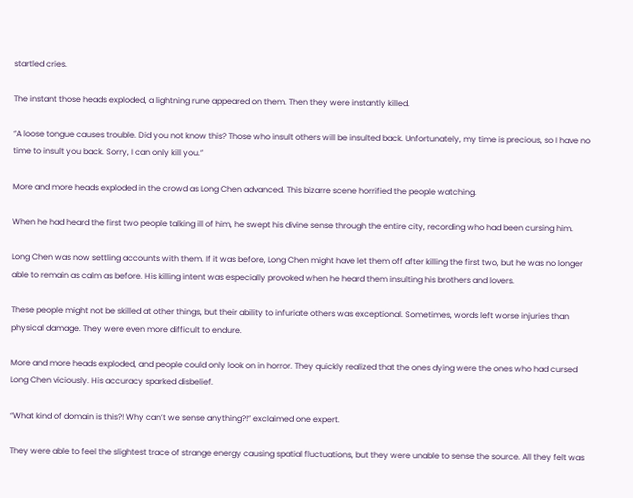startled cries.

The instant those heads exploded, a lightning rune appeared on them. Then they were instantly killed.

“A loose tongue causes trouble. Did you not know this? Those who insult others will be insulted back. Unfortunately, my time is precious, so I have no time to insult you back. Sorry, I can only kill you.”

More and more heads exploded in the crowd as Long Chen advanced. This bizarre scene horrified the people watching.

When he had heard the first two people talking ill of him, he swept his divine sense through the entire city, recording who had been cursing him.

Long Chen was now settling accounts with them. If it was before, Long Chen might have let them off after killing the first two, but he was no longer able to remain as calm as before. His killing intent was especially provoked when he heard them insulting his brothers and lovers.

These people might not be skilled at other things, but their ability to infuriate others was exceptional. Sometimes, words left worse injuries than physical damage. They were even more difficult to endure.

More and more heads exploded, and people could only look on in horror. They quickly realized that the ones dying were the ones who had cursed Long Chen viciously. His accuracy sparked disbelief.

“What kind of domain is this?! Why can’t we sense anything?!” exclaimed one expert.

They were able to feel the slightest trace of strange energy causing spatial fluctuations, but they were unable to sense the source. All they felt was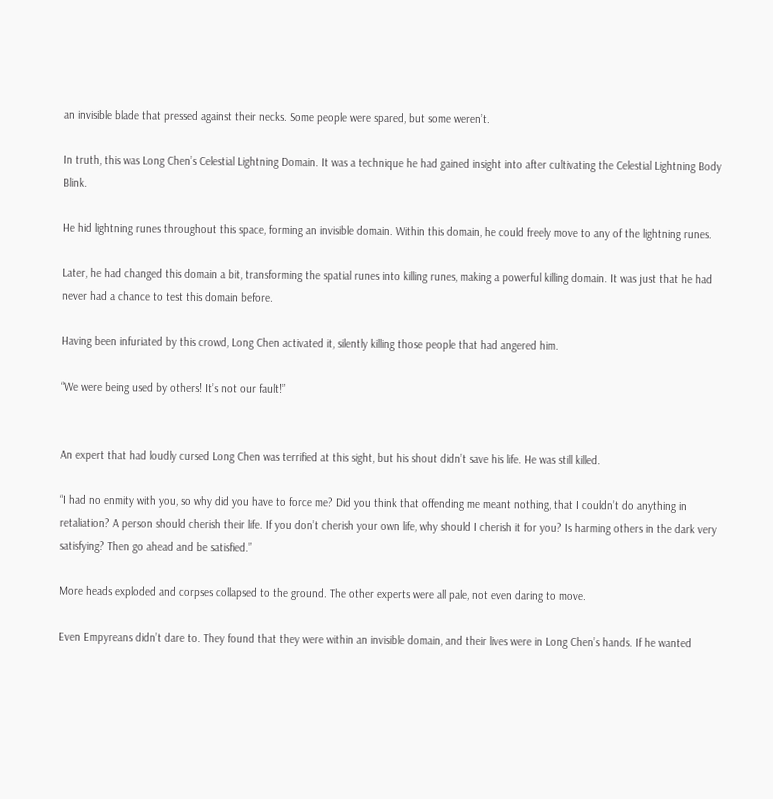an invisible blade that pressed against their necks. Some people were spared, but some weren’t.

In truth, this was Long Chen’s Celestial Lightning Domain. It was a technique he had gained insight into after cultivating the Celestial Lightning Body Blink.

He hid lightning runes throughout this space, forming an invisible domain. Within this domain, he could freely move to any of the lightning runes.

Later, he had changed this domain a bit, transforming the spatial runes into killing runes, making a powerful killing domain. It was just that he had never had a chance to test this domain before.

Having been infuriated by this crowd, Long Chen activated it, silently killing those people that had angered him.

“We were being used by others! It’s not our fault!”


An expert that had loudly cursed Long Chen was terrified at this sight, but his shout didn’t save his life. He was still killed.

“I had no enmity with you, so why did you have to force me? Did you think that offending me meant nothing, that I couldn’t do anything in retaliation? A person should cherish their life. If you don’t cherish your own life, why should I cherish it for you? Is harming others in the dark very satisfying? Then go ahead and be satisfied.”

More heads exploded and corpses collapsed to the ground. The other experts were all pale, not even daring to move.

Even Empyreans didn’t dare to. They found that they were within an invisible domain, and their lives were in Long Chen’s hands. If he wanted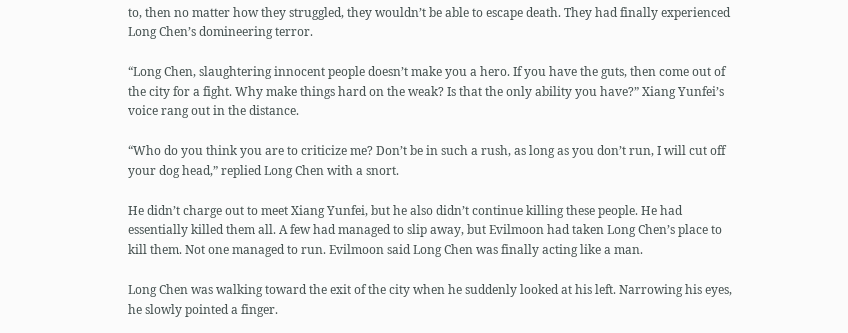to, then no matter how they struggled, they wouldn’t be able to escape death. They had finally experienced Long Chen’s domineering terror.

“Long Chen, slaughtering innocent people doesn’t make you a hero. If you have the guts, then come out of the city for a fight. Why make things hard on the weak? Is that the only ability you have?” Xiang Yunfei’s voice rang out in the distance.

“Who do you think you are to criticize me? Don’t be in such a rush, as long as you don’t run, I will cut off your dog head,” replied Long Chen with a snort.

He didn’t charge out to meet Xiang Yunfei, but he also didn’t continue killing these people. He had essentially killed them all. A few had managed to slip away, but Evilmoon had taken Long Chen’s place to kill them. Not one managed to run. Evilmoon said Long Chen was finally acting like a man.

Long Chen was walking toward the exit of the city when he suddenly looked at his left. Narrowing his eyes, he slowly pointed a finger.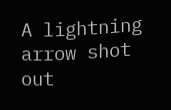A lightning arrow shot out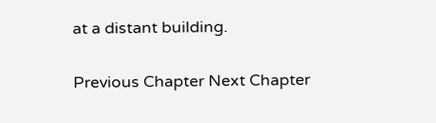at a distant building.

Previous Chapter Next Chapter